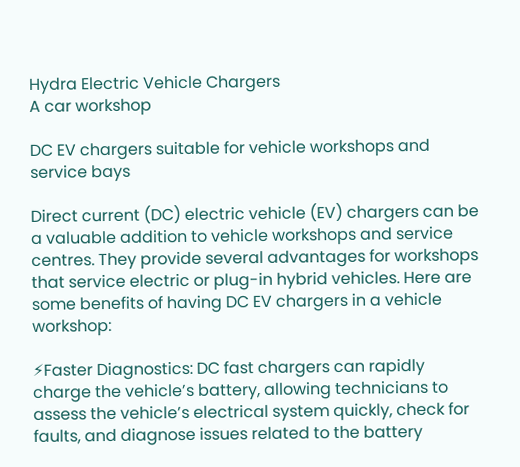Hydra Electric Vehicle Chargers
A car workshop

DC EV chargers suitable for vehicle workshops and service bays

Direct current (DC) electric vehicle (EV) chargers can be a valuable addition to vehicle workshops and service centres. They provide several advantages for workshops that service electric or plug-in hybrid vehicles. Here are some benefits of having DC EV chargers in a vehicle workshop:

⚡Faster Diagnostics: DC fast chargers can rapidly charge the vehicle’s battery, allowing technicians to assess the vehicle’s electrical system quickly, check for faults, and diagnose issues related to the battery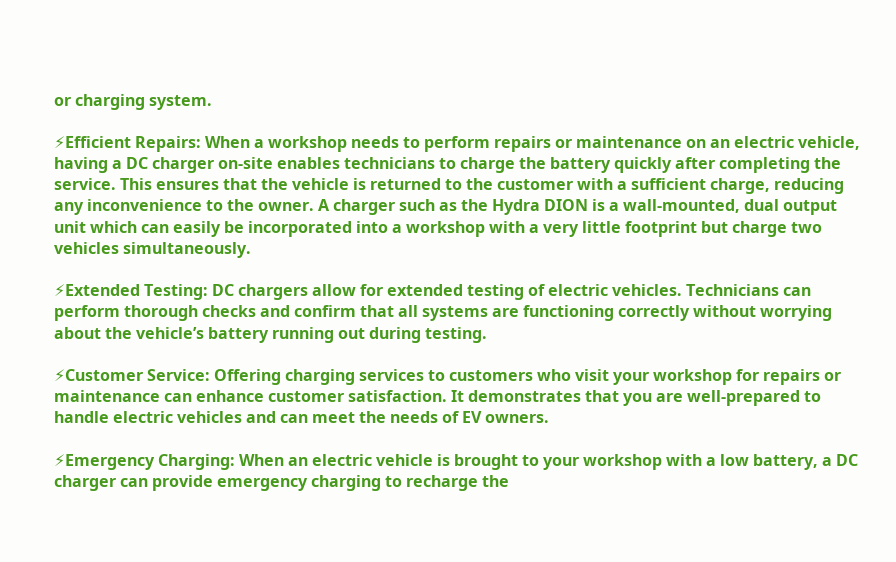or charging system.

⚡Efficient Repairs: When a workshop needs to perform repairs or maintenance on an electric vehicle, having a DC charger on-site enables technicians to charge the battery quickly after completing the service. This ensures that the vehicle is returned to the customer with a sufficient charge, reducing any inconvenience to the owner. A charger such as the Hydra DION is a wall-mounted, dual output unit which can easily be incorporated into a workshop with a very little footprint but charge two vehicles simultaneously.

⚡Extended Testing: DC chargers allow for extended testing of electric vehicles. Technicians can perform thorough checks and confirm that all systems are functioning correctly without worrying about the vehicle’s battery running out during testing.

⚡Customer Service: Offering charging services to customers who visit your workshop for repairs or maintenance can enhance customer satisfaction. It demonstrates that you are well-prepared to handle electric vehicles and can meet the needs of EV owners.

⚡Emergency Charging: When an electric vehicle is brought to your workshop with a low battery, a DC charger can provide emergency charging to recharge the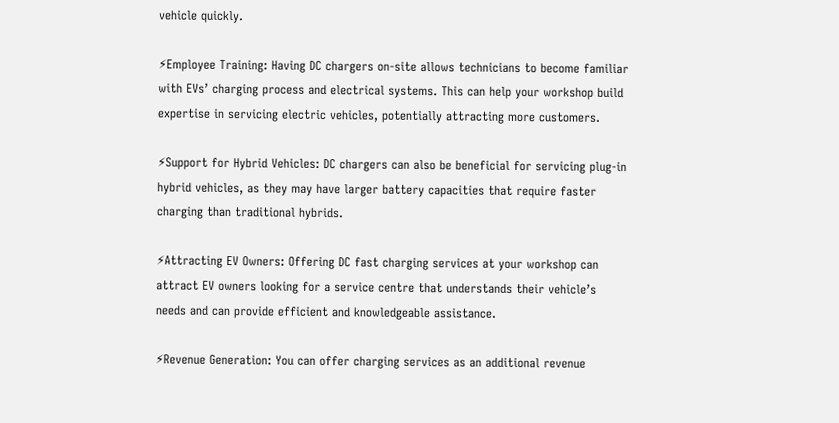vehicle quickly.

⚡Employee Training: Having DC chargers on-site allows technicians to become familiar with EVs’ charging process and electrical systems. This can help your workshop build expertise in servicing electric vehicles, potentially attracting more customers.

⚡Support for Hybrid Vehicles: DC chargers can also be beneficial for servicing plug-in hybrid vehicles, as they may have larger battery capacities that require faster charging than traditional hybrids.

⚡Attracting EV Owners: Offering DC fast charging services at your workshop can attract EV owners looking for a service centre that understands their vehicle’s needs and can provide efficient and knowledgeable assistance.

⚡Revenue Generation: You can offer charging services as an additional revenue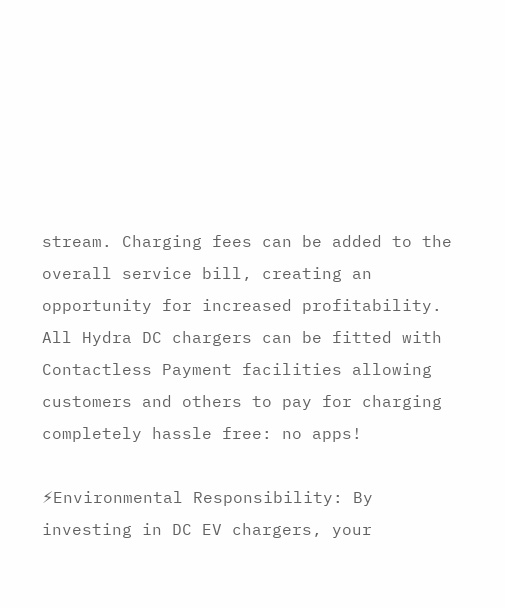stream. Charging fees can be added to the overall service bill, creating an opportunity for increased profitability. All Hydra DC chargers can be fitted with Contactless Payment facilities allowing customers and others to pay for charging completely hassle free: no apps!

⚡Environmental Responsibility: By investing in DC EV chargers, your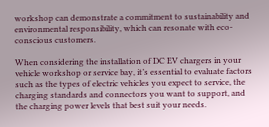workshop can demonstrate a commitment to sustainability and environmental responsibility, which can resonate with eco-conscious customers.

When considering the installation of DC EV chargers in your vehicle workshop or service bay, it’s essential to evaluate factors such as the types of electric vehicles you expect to service, the charging standards and connectors you want to support, and the charging power levels that best suit your needs.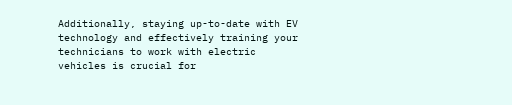Additionally, staying up-to-date with EV technology and effectively training your technicians to work with electric vehicles is crucial for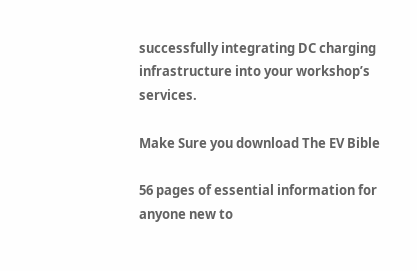successfully integrating DC charging infrastructure into your workshop’s services.

Make Sure you download The EV Bible

56 pages of essential information for anyone new to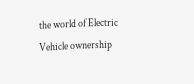the world of Electric Vehicle ownership